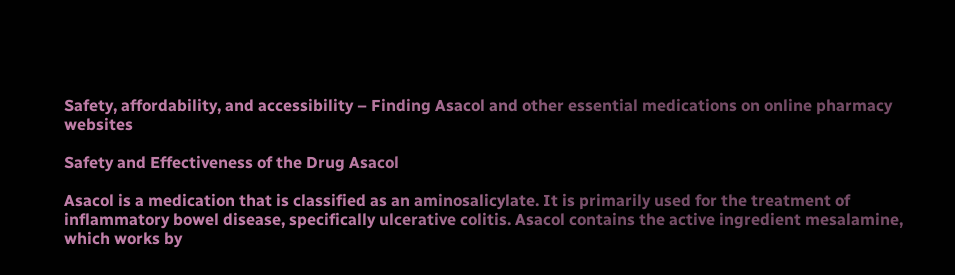Safety, affordability, and accessibility – Finding Asacol and other essential medications on online pharmacy websites

Safety and Effectiveness of the Drug Asacol

Asacol is a medication that is classified as an aminosalicylate. It is primarily used for the treatment of inflammatory bowel disease, specifically ulcerative colitis. Asacol contains the active ingredient mesalamine, which works by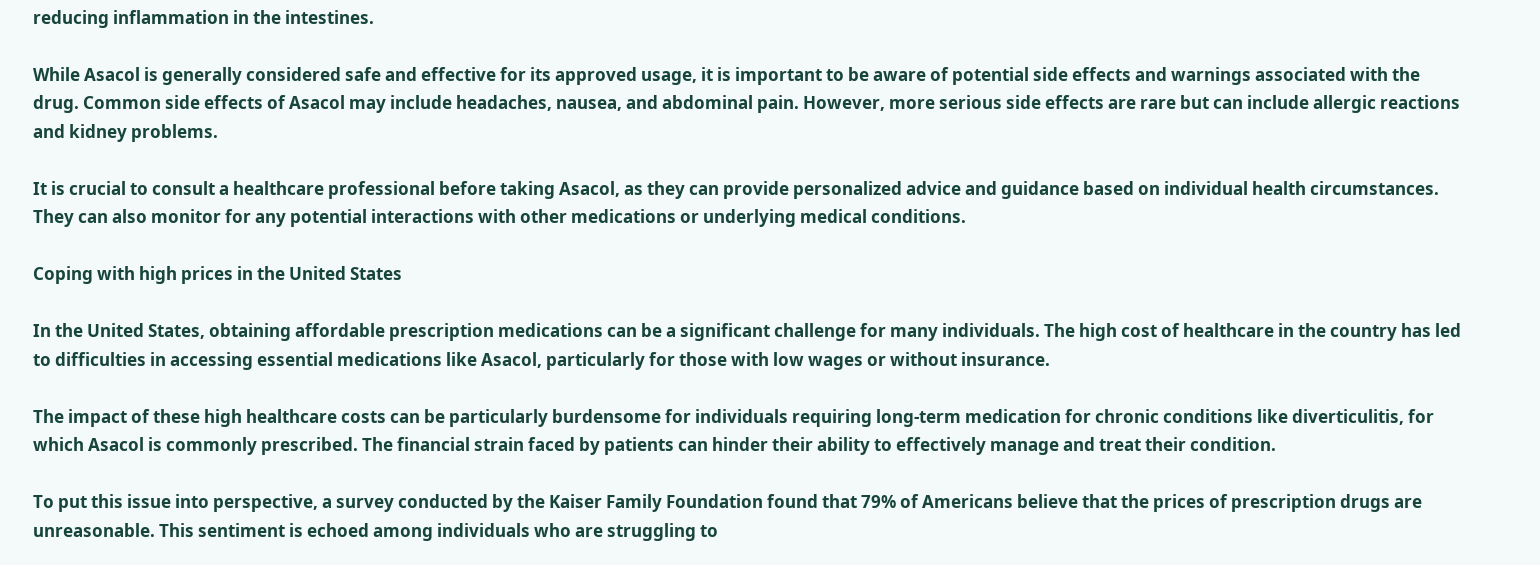reducing inflammation in the intestines.

While Asacol is generally considered safe and effective for its approved usage, it is important to be aware of potential side effects and warnings associated with the drug. Common side effects of Asacol may include headaches, nausea, and abdominal pain. However, more serious side effects are rare but can include allergic reactions and kidney problems.

It is crucial to consult a healthcare professional before taking Asacol, as they can provide personalized advice and guidance based on individual health circumstances. They can also monitor for any potential interactions with other medications or underlying medical conditions.

Coping with high prices in the United States

In the United States, obtaining affordable prescription medications can be a significant challenge for many individuals. The high cost of healthcare in the country has led to difficulties in accessing essential medications like Asacol, particularly for those with low wages or without insurance.

The impact of these high healthcare costs can be particularly burdensome for individuals requiring long-term medication for chronic conditions like diverticulitis, for which Asacol is commonly prescribed. The financial strain faced by patients can hinder their ability to effectively manage and treat their condition.

To put this issue into perspective, a survey conducted by the Kaiser Family Foundation found that 79% of Americans believe that the prices of prescription drugs are unreasonable. This sentiment is echoed among individuals who are struggling to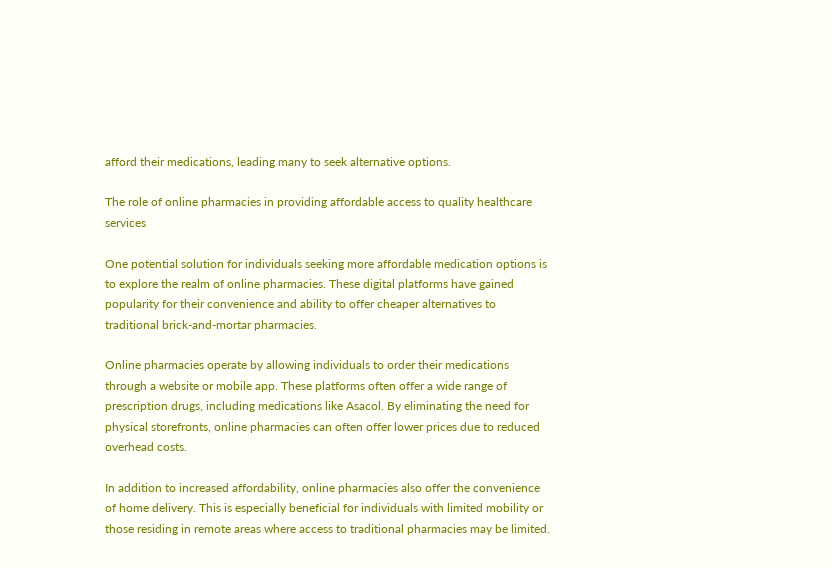afford their medications, leading many to seek alternative options.

The role of online pharmacies in providing affordable access to quality healthcare services

One potential solution for individuals seeking more affordable medication options is to explore the realm of online pharmacies. These digital platforms have gained popularity for their convenience and ability to offer cheaper alternatives to traditional brick-and-mortar pharmacies.

Online pharmacies operate by allowing individuals to order their medications through a website or mobile app. These platforms often offer a wide range of prescription drugs, including medications like Asacol. By eliminating the need for physical storefronts, online pharmacies can often offer lower prices due to reduced overhead costs.

In addition to increased affordability, online pharmacies also offer the convenience of home delivery. This is especially beneficial for individuals with limited mobility or those residing in remote areas where access to traditional pharmacies may be limited.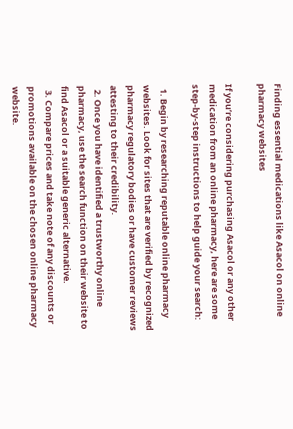Finding essential medications like Asacol on online pharmacy websites

If you’re considering purchasing Asacol or any other medication from an online pharmacy, here are some step-by-step instructions to help guide your search:

  1. Begin by researching reputable online pharmacy websites. Look for sites that are verified by recognized pharmacy regulatory bodies or have customer reviews attesting to their credibility.
  2. Once you have identified a trustworthy online pharmacy, use the search function on their website to find Asacol or a suitable generic alternative.
  3. Compare prices and take note of any discounts or promotions available on the chosen online pharmacy website.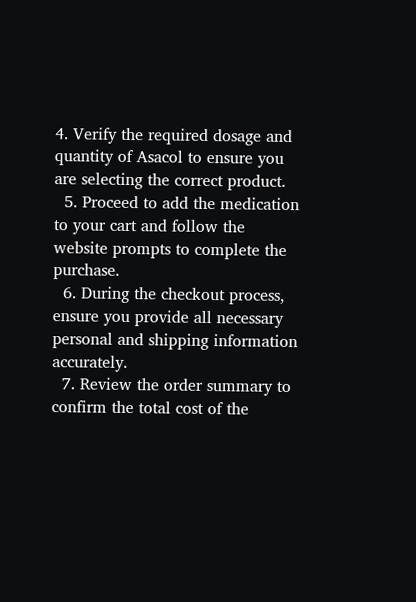4. Verify the required dosage and quantity of Asacol to ensure you are selecting the correct product.
  5. Proceed to add the medication to your cart and follow the website prompts to complete the purchase.
  6. During the checkout process, ensure you provide all necessary personal and shipping information accurately.
  7. Review the order summary to confirm the total cost of the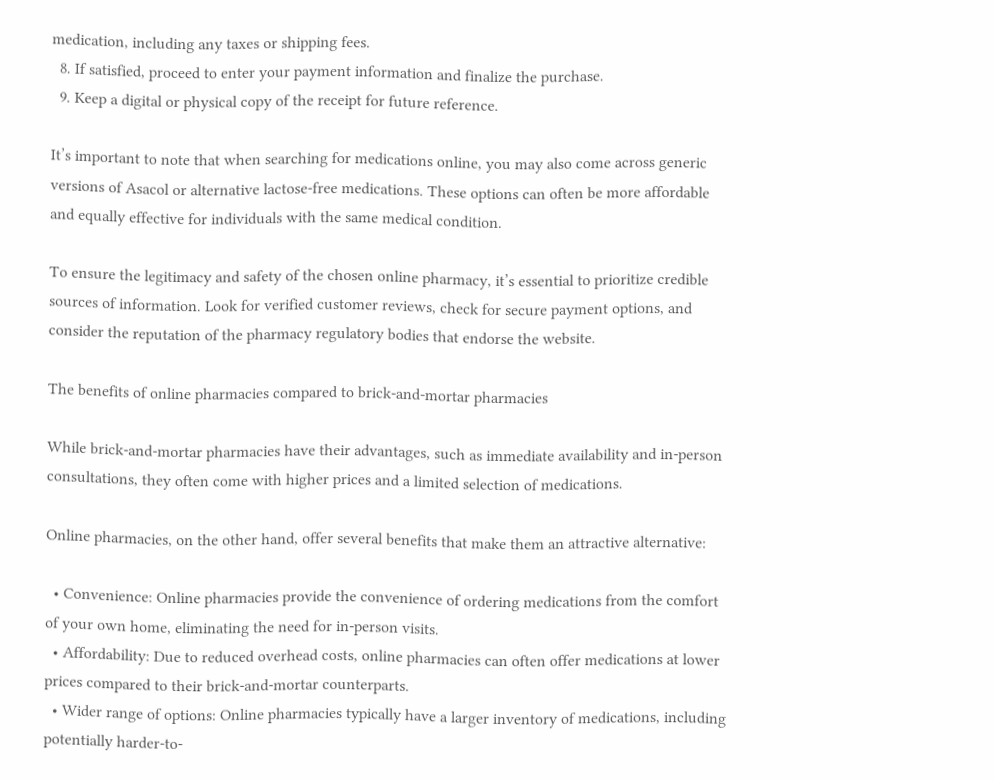medication, including any taxes or shipping fees.
  8. If satisfied, proceed to enter your payment information and finalize the purchase.
  9. Keep a digital or physical copy of the receipt for future reference.

It’s important to note that when searching for medications online, you may also come across generic versions of Asacol or alternative lactose-free medications. These options can often be more affordable and equally effective for individuals with the same medical condition.

To ensure the legitimacy and safety of the chosen online pharmacy, it’s essential to prioritize credible sources of information. Look for verified customer reviews, check for secure payment options, and consider the reputation of the pharmacy regulatory bodies that endorse the website.

The benefits of online pharmacies compared to brick-and-mortar pharmacies

While brick-and-mortar pharmacies have their advantages, such as immediate availability and in-person consultations, they often come with higher prices and a limited selection of medications.

Online pharmacies, on the other hand, offer several benefits that make them an attractive alternative:

  • Convenience: Online pharmacies provide the convenience of ordering medications from the comfort of your own home, eliminating the need for in-person visits.
  • Affordability: Due to reduced overhead costs, online pharmacies can often offer medications at lower prices compared to their brick-and-mortar counterparts.
  • Wider range of options: Online pharmacies typically have a larger inventory of medications, including potentially harder-to-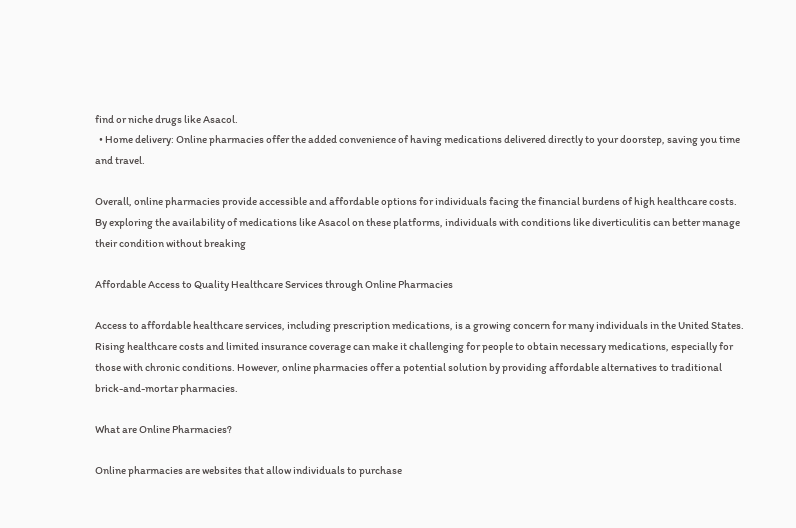find or niche drugs like Asacol.
  • Home delivery: Online pharmacies offer the added convenience of having medications delivered directly to your doorstep, saving you time and travel.

Overall, online pharmacies provide accessible and affordable options for individuals facing the financial burdens of high healthcare costs. By exploring the availability of medications like Asacol on these platforms, individuals with conditions like diverticulitis can better manage their condition without breaking

Affordable Access to Quality Healthcare Services through Online Pharmacies

Access to affordable healthcare services, including prescription medications, is a growing concern for many individuals in the United States. Rising healthcare costs and limited insurance coverage can make it challenging for people to obtain necessary medications, especially for those with chronic conditions. However, online pharmacies offer a potential solution by providing affordable alternatives to traditional brick-and-mortar pharmacies.

What are Online Pharmacies?

Online pharmacies are websites that allow individuals to purchase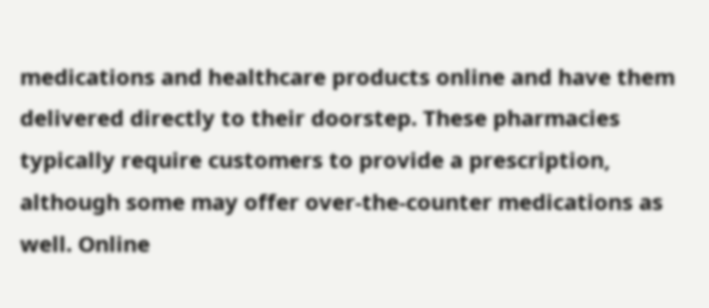medications and healthcare products online and have them delivered directly to their doorstep. These pharmacies typically require customers to provide a prescription, although some may offer over-the-counter medications as well. Online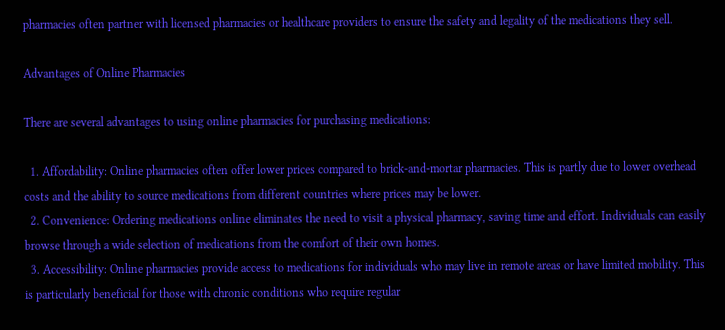pharmacies often partner with licensed pharmacies or healthcare providers to ensure the safety and legality of the medications they sell.

Advantages of Online Pharmacies

There are several advantages to using online pharmacies for purchasing medications:

  1. Affordability: Online pharmacies often offer lower prices compared to brick-and-mortar pharmacies. This is partly due to lower overhead costs and the ability to source medications from different countries where prices may be lower.
  2. Convenience: Ordering medications online eliminates the need to visit a physical pharmacy, saving time and effort. Individuals can easily browse through a wide selection of medications from the comfort of their own homes.
  3. Accessibility: Online pharmacies provide access to medications for individuals who may live in remote areas or have limited mobility. This is particularly beneficial for those with chronic conditions who require regular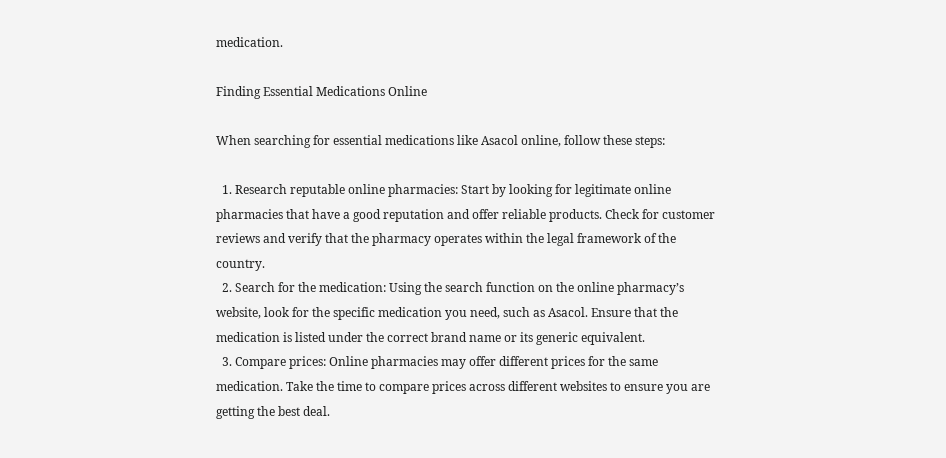medication.

Finding Essential Medications Online

When searching for essential medications like Asacol online, follow these steps:

  1. Research reputable online pharmacies: Start by looking for legitimate online pharmacies that have a good reputation and offer reliable products. Check for customer reviews and verify that the pharmacy operates within the legal framework of the country.
  2. Search for the medication: Using the search function on the online pharmacy’s website, look for the specific medication you need, such as Asacol. Ensure that the medication is listed under the correct brand name or its generic equivalent.
  3. Compare prices: Online pharmacies may offer different prices for the same medication. Take the time to compare prices across different websites to ensure you are getting the best deal.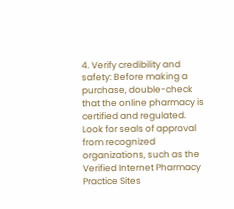4. Verify credibility and safety: Before making a purchase, double-check that the online pharmacy is certified and regulated. Look for seals of approval from recognized organizations, such as the Verified Internet Pharmacy Practice Sites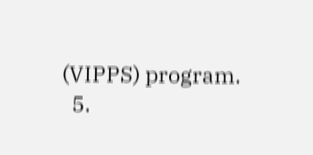(VIPPS) program.
  5.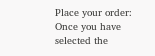Place your order: Once you have selected the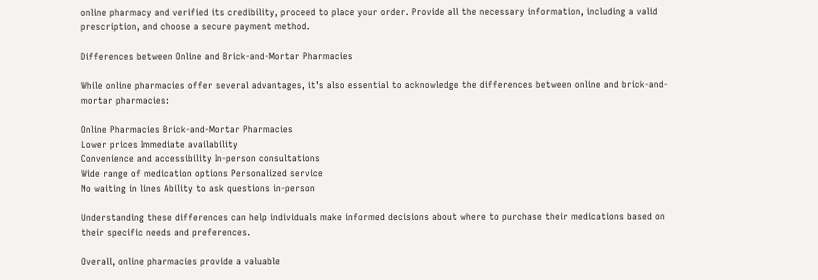online pharmacy and verified its credibility, proceed to place your order. Provide all the necessary information, including a valid prescription, and choose a secure payment method.

Differences between Online and Brick-and-Mortar Pharmacies

While online pharmacies offer several advantages, it’s also essential to acknowledge the differences between online and brick-and-mortar pharmacies:

Online Pharmacies Brick-and-Mortar Pharmacies
Lower prices Immediate availability
Convenience and accessibility In-person consultations
Wide range of medication options Personalized service
No waiting in lines Ability to ask questions in-person

Understanding these differences can help individuals make informed decisions about where to purchase their medications based on their specific needs and preferences.

Overall, online pharmacies provide a valuable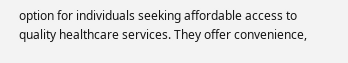option for individuals seeking affordable access to quality healthcare services. They offer convenience,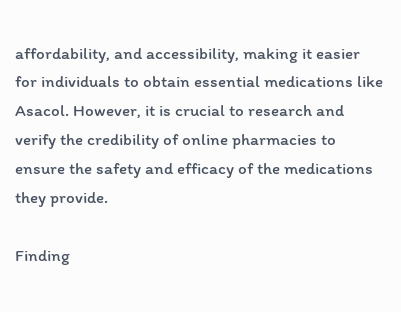affordability, and accessibility, making it easier for individuals to obtain essential medications like Asacol. However, it is crucial to research and verify the credibility of online pharmacies to ensure the safety and efficacy of the medications they provide.

Finding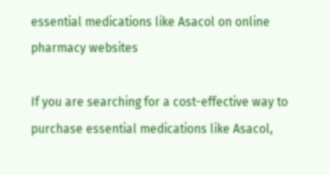essential medications like Asacol on online pharmacy websites

If you are searching for a cost-effective way to purchase essential medications like Asacol,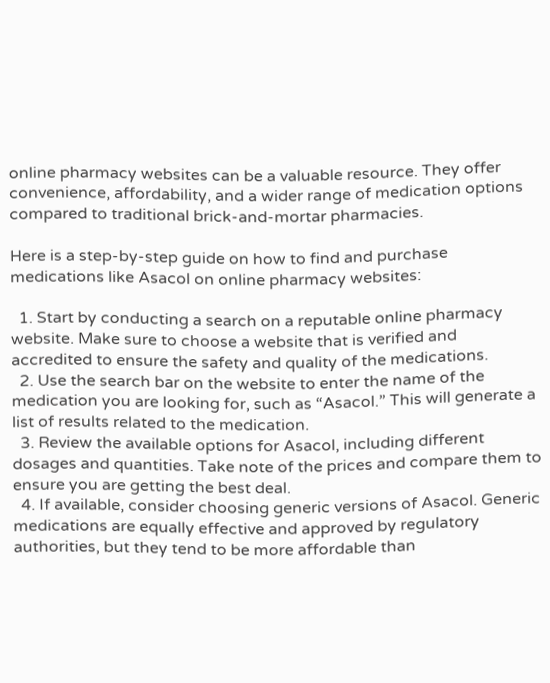online pharmacy websites can be a valuable resource. They offer convenience, affordability, and a wider range of medication options compared to traditional brick-and-mortar pharmacies.

Here is a step-by-step guide on how to find and purchase medications like Asacol on online pharmacy websites:

  1. Start by conducting a search on a reputable online pharmacy website. Make sure to choose a website that is verified and accredited to ensure the safety and quality of the medications.
  2. Use the search bar on the website to enter the name of the medication you are looking for, such as “Asacol.” This will generate a list of results related to the medication.
  3. Review the available options for Asacol, including different dosages and quantities. Take note of the prices and compare them to ensure you are getting the best deal.
  4. If available, consider choosing generic versions of Asacol. Generic medications are equally effective and approved by regulatory authorities, but they tend to be more affordable than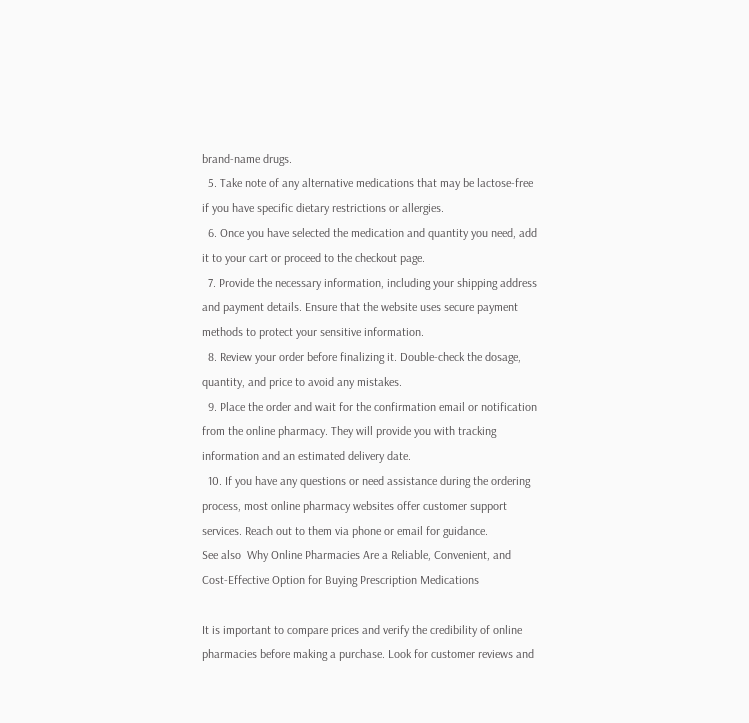brand-name drugs.
  5. Take note of any alternative medications that may be lactose-free if you have specific dietary restrictions or allergies.
  6. Once you have selected the medication and quantity you need, add it to your cart or proceed to the checkout page.
  7. Provide the necessary information, including your shipping address and payment details. Ensure that the website uses secure payment methods to protect your sensitive information.
  8. Review your order before finalizing it. Double-check the dosage, quantity, and price to avoid any mistakes.
  9. Place the order and wait for the confirmation email or notification from the online pharmacy. They will provide you with tracking information and an estimated delivery date.
  10. If you have any questions or need assistance during the ordering process, most online pharmacy websites offer customer support services. Reach out to them via phone or email for guidance.
See also  Why Online Pharmacies Are a Reliable, Convenient, and Cost-Effective Option for Buying Prescription Medications

It is important to compare prices and verify the credibility of online pharmacies before making a purchase. Look for customer reviews and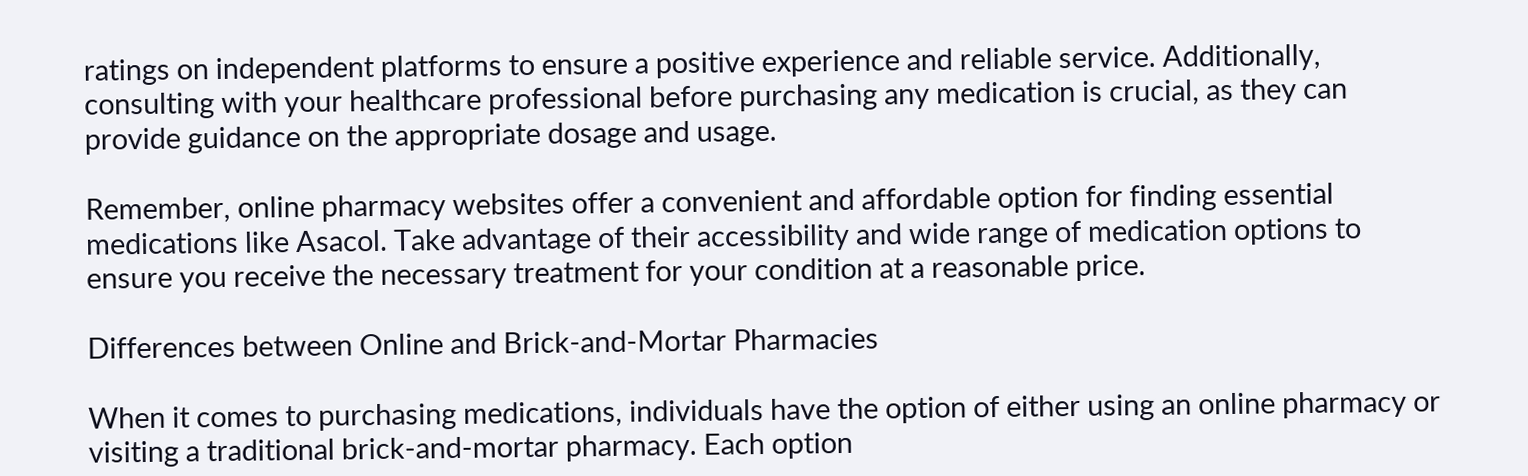ratings on independent platforms to ensure a positive experience and reliable service. Additionally, consulting with your healthcare professional before purchasing any medication is crucial, as they can provide guidance on the appropriate dosage and usage.

Remember, online pharmacy websites offer a convenient and affordable option for finding essential medications like Asacol. Take advantage of their accessibility and wide range of medication options to ensure you receive the necessary treatment for your condition at a reasonable price.

Differences between Online and Brick-and-Mortar Pharmacies

When it comes to purchasing medications, individuals have the option of either using an online pharmacy or visiting a traditional brick-and-mortar pharmacy. Each option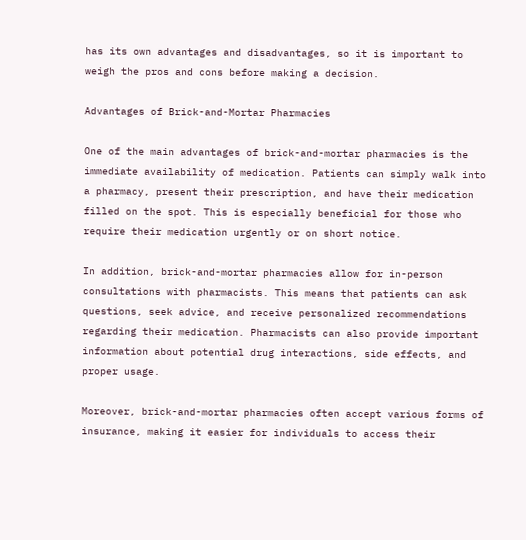has its own advantages and disadvantages, so it is important to weigh the pros and cons before making a decision.

Advantages of Brick-and-Mortar Pharmacies

One of the main advantages of brick-and-mortar pharmacies is the immediate availability of medication. Patients can simply walk into a pharmacy, present their prescription, and have their medication filled on the spot. This is especially beneficial for those who require their medication urgently or on short notice.

In addition, brick-and-mortar pharmacies allow for in-person consultations with pharmacists. This means that patients can ask questions, seek advice, and receive personalized recommendations regarding their medication. Pharmacists can also provide important information about potential drug interactions, side effects, and proper usage.

Moreover, brick-and-mortar pharmacies often accept various forms of insurance, making it easier for individuals to access their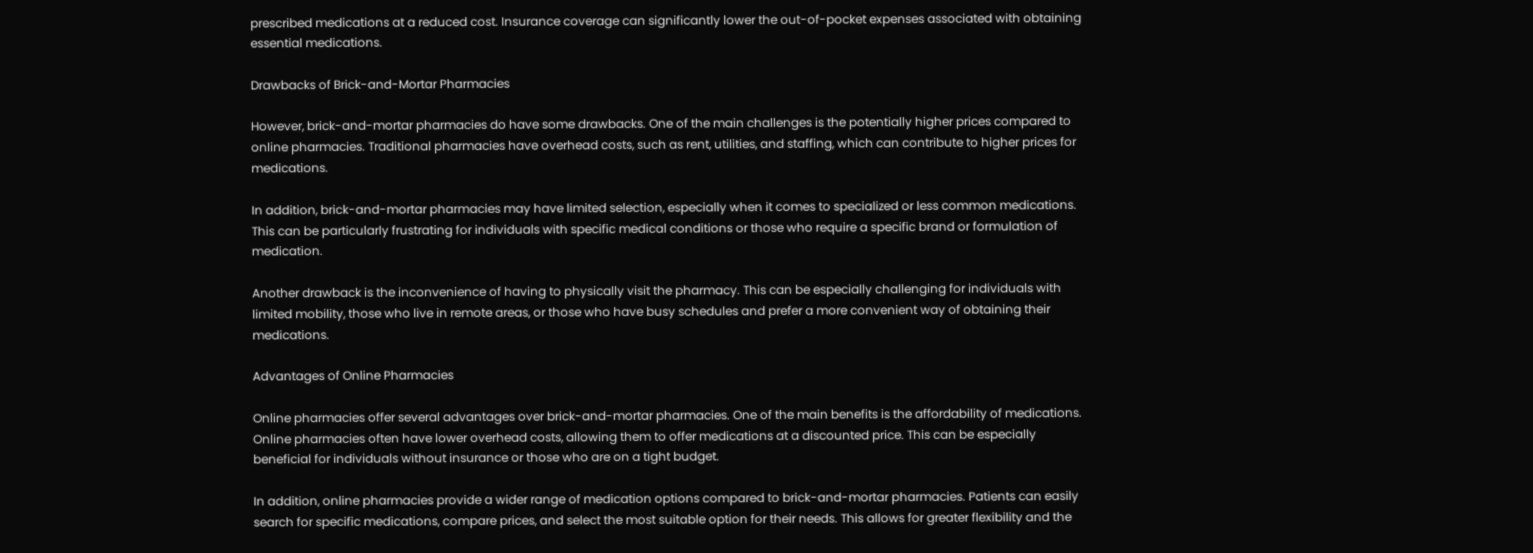prescribed medications at a reduced cost. Insurance coverage can significantly lower the out-of-pocket expenses associated with obtaining essential medications.

Drawbacks of Brick-and-Mortar Pharmacies

However, brick-and-mortar pharmacies do have some drawbacks. One of the main challenges is the potentially higher prices compared to online pharmacies. Traditional pharmacies have overhead costs, such as rent, utilities, and staffing, which can contribute to higher prices for medications.

In addition, brick-and-mortar pharmacies may have limited selection, especially when it comes to specialized or less common medications. This can be particularly frustrating for individuals with specific medical conditions or those who require a specific brand or formulation of medication.

Another drawback is the inconvenience of having to physically visit the pharmacy. This can be especially challenging for individuals with limited mobility, those who live in remote areas, or those who have busy schedules and prefer a more convenient way of obtaining their medications.

Advantages of Online Pharmacies

Online pharmacies offer several advantages over brick-and-mortar pharmacies. One of the main benefits is the affordability of medications. Online pharmacies often have lower overhead costs, allowing them to offer medications at a discounted price. This can be especially beneficial for individuals without insurance or those who are on a tight budget.

In addition, online pharmacies provide a wider range of medication options compared to brick-and-mortar pharmacies. Patients can easily search for specific medications, compare prices, and select the most suitable option for their needs. This allows for greater flexibility and the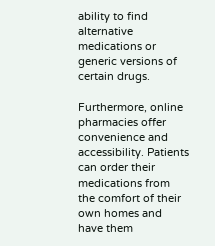ability to find alternative medications or generic versions of certain drugs.

Furthermore, online pharmacies offer convenience and accessibility. Patients can order their medications from the comfort of their own homes and have them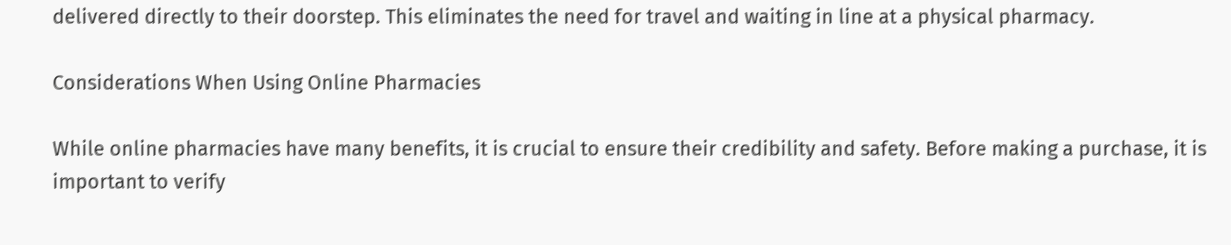delivered directly to their doorstep. This eliminates the need for travel and waiting in line at a physical pharmacy.

Considerations When Using Online Pharmacies

While online pharmacies have many benefits, it is crucial to ensure their credibility and safety. Before making a purchase, it is important to verify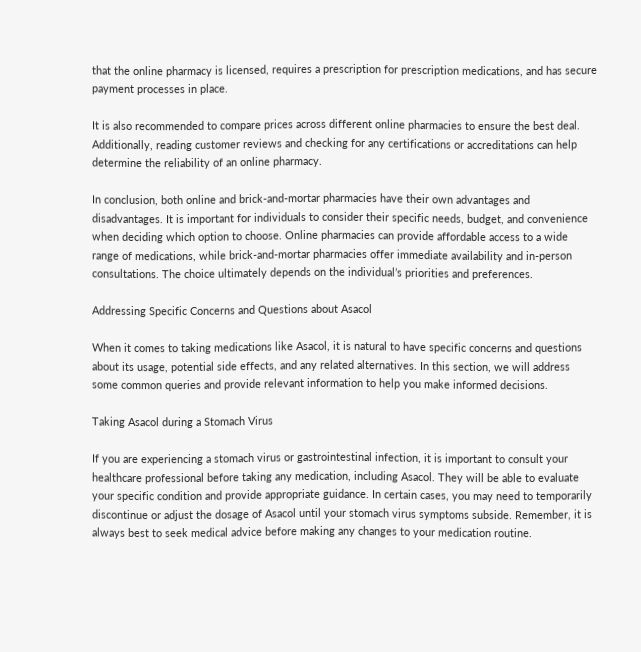that the online pharmacy is licensed, requires a prescription for prescription medications, and has secure payment processes in place.

It is also recommended to compare prices across different online pharmacies to ensure the best deal. Additionally, reading customer reviews and checking for any certifications or accreditations can help determine the reliability of an online pharmacy.

In conclusion, both online and brick-and-mortar pharmacies have their own advantages and disadvantages. It is important for individuals to consider their specific needs, budget, and convenience when deciding which option to choose. Online pharmacies can provide affordable access to a wide range of medications, while brick-and-mortar pharmacies offer immediate availability and in-person consultations. The choice ultimately depends on the individual’s priorities and preferences.

Addressing Specific Concerns and Questions about Asacol

When it comes to taking medications like Asacol, it is natural to have specific concerns and questions about its usage, potential side effects, and any related alternatives. In this section, we will address some common queries and provide relevant information to help you make informed decisions.

Taking Asacol during a Stomach Virus

If you are experiencing a stomach virus or gastrointestinal infection, it is important to consult your healthcare professional before taking any medication, including Asacol. They will be able to evaluate your specific condition and provide appropriate guidance. In certain cases, you may need to temporarily discontinue or adjust the dosage of Asacol until your stomach virus symptoms subside. Remember, it is always best to seek medical advice before making any changes to your medication routine.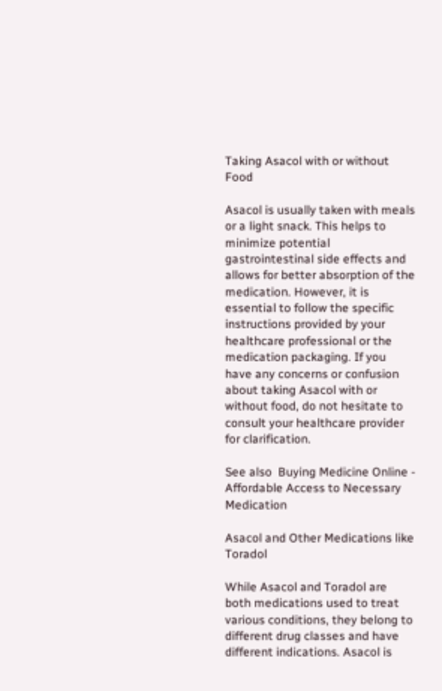Taking Asacol with or without Food

Asacol is usually taken with meals or a light snack. This helps to minimize potential gastrointestinal side effects and allows for better absorption of the medication. However, it is essential to follow the specific instructions provided by your healthcare professional or the medication packaging. If you have any concerns or confusion about taking Asacol with or without food, do not hesitate to consult your healthcare provider for clarification.

See also  Buying Medicine Online - Affordable Access to Necessary Medication

Asacol and Other Medications like Toradol

While Asacol and Toradol are both medications used to treat various conditions, they belong to different drug classes and have different indications. Asacol is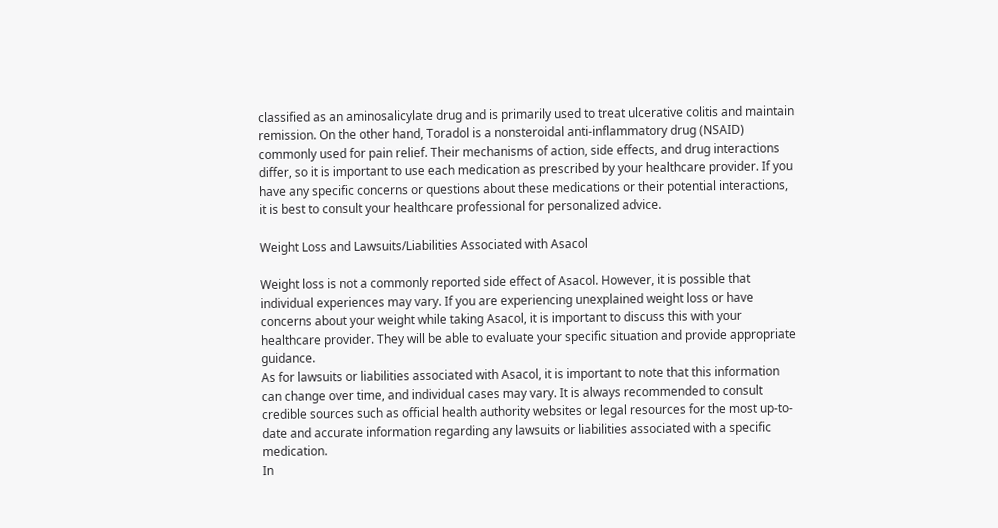classified as an aminosalicylate drug and is primarily used to treat ulcerative colitis and maintain remission. On the other hand, Toradol is a nonsteroidal anti-inflammatory drug (NSAID) commonly used for pain relief. Their mechanisms of action, side effects, and drug interactions differ, so it is important to use each medication as prescribed by your healthcare provider. If you have any specific concerns or questions about these medications or their potential interactions, it is best to consult your healthcare professional for personalized advice.

Weight Loss and Lawsuits/Liabilities Associated with Asacol

Weight loss is not a commonly reported side effect of Asacol. However, it is possible that individual experiences may vary. If you are experiencing unexplained weight loss or have concerns about your weight while taking Asacol, it is important to discuss this with your healthcare provider. They will be able to evaluate your specific situation and provide appropriate guidance.
As for lawsuits or liabilities associated with Asacol, it is important to note that this information can change over time, and individual cases may vary. It is always recommended to consult credible sources such as official health authority websites or legal resources for the most up-to-date and accurate information regarding any lawsuits or liabilities associated with a specific medication.
In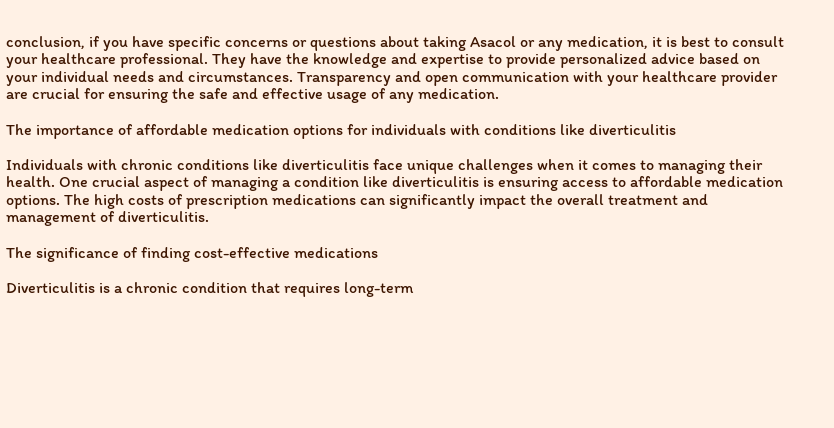conclusion, if you have specific concerns or questions about taking Asacol or any medication, it is best to consult your healthcare professional. They have the knowledge and expertise to provide personalized advice based on your individual needs and circumstances. Transparency and open communication with your healthcare provider are crucial for ensuring the safe and effective usage of any medication.

The importance of affordable medication options for individuals with conditions like diverticulitis

Individuals with chronic conditions like diverticulitis face unique challenges when it comes to managing their health. One crucial aspect of managing a condition like diverticulitis is ensuring access to affordable medication options. The high costs of prescription medications can significantly impact the overall treatment and management of diverticulitis.

The significance of finding cost-effective medications

Diverticulitis is a chronic condition that requires long-term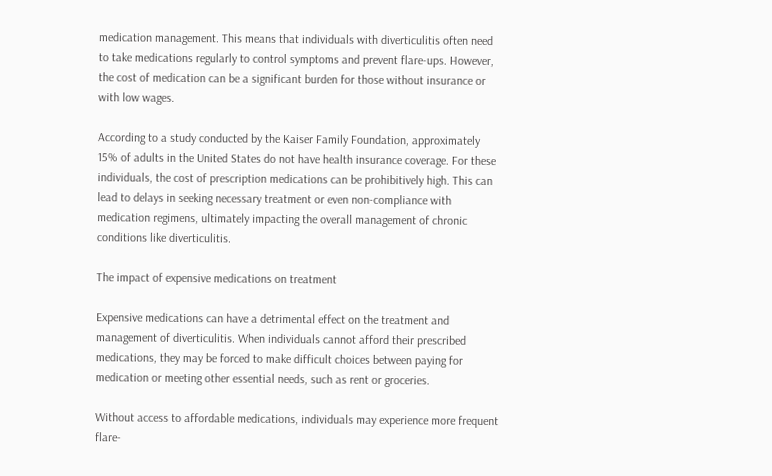medication management. This means that individuals with diverticulitis often need to take medications regularly to control symptoms and prevent flare-ups. However, the cost of medication can be a significant burden for those without insurance or with low wages.

According to a study conducted by the Kaiser Family Foundation, approximately 15% of adults in the United States do not have health insurance coverage. For these individuals, the cost of prescription medications can be prohibitively high. This can lead to delays in seeking necessary treatment or even non-compliance with medication regimens, ultimately impacting the overall management of chronic conditions like diverticulitis.

The impact of expensive medications on treatment

Expensive medications can have a detrimental effect on the treatment and management of diverticulitis. When individuals cannot afford their prescribed medications, they may be forced to make difficult choices between paying for medication or meeting other essential needs, such as rent or groceries.

Without access to affordable medications, individuals may experience more frequent flare-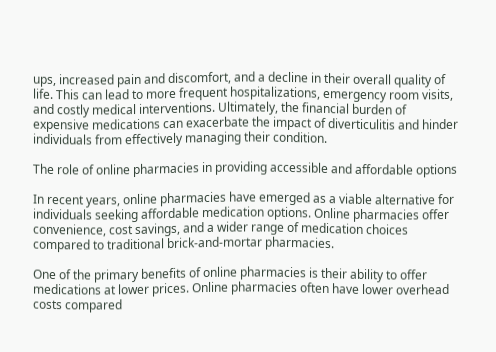ups, increased pain and discomfort, and a decline in their overall quality of life. This can lead to more frequent hospitalizations, emergency room visits, and costly medical interventions. Ultimately, the financial burden of expensive medications can exacerbate the impact of diverticulitis and hinder individuals from effectively managing their condition.

The role of online pharmacies in providing accessible and affordable options

In recent years, online pharmacies have emerged as a viable alternative for individuals seeking affordable medication options. Online pharmacies offer convenience, cost savings, and a wider range of medication choices compared to traditional brick-and-mortar pharmacies.

One of the primary benefits of online pharmacies is their ability to offer medications at lower prices. Online pharmacies often have lower overhead costs compared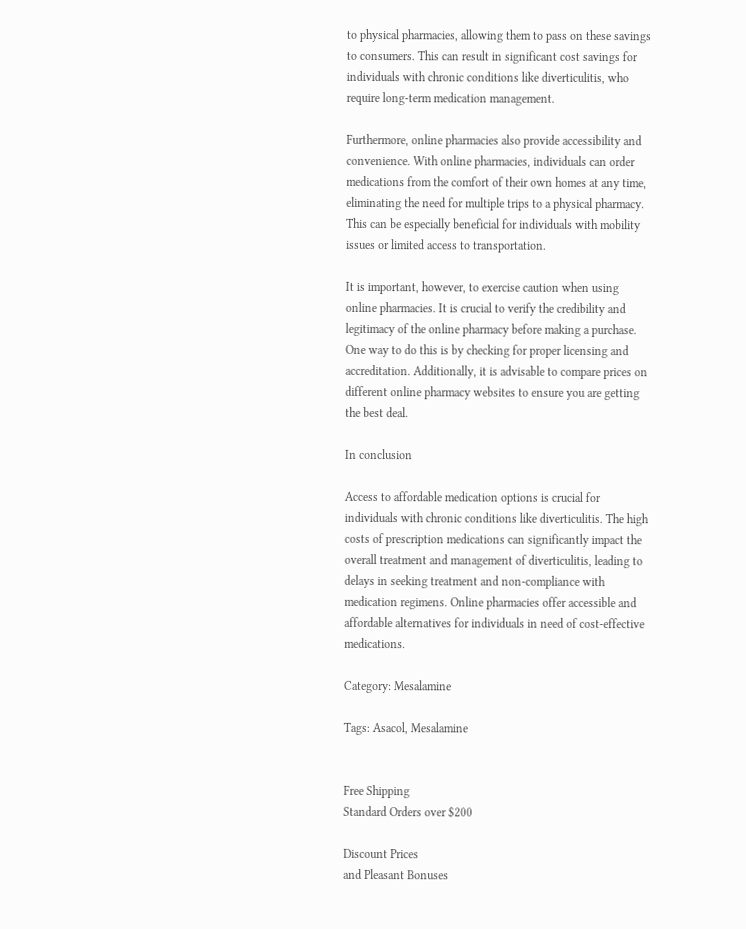to physical pharmacies, allowing them to pass on these savings to consumers. This can result in significant cost savings for individuals with chronic conditions like diverticulitis, who require long-term medication management.

Furthermore, online pharmacies also provide accessibility and convenience. With online pharmacies, individuals can order medications from the comfort of their own homes at any time, eliminating the need for multiple trips to a physical pharmacy. This can be especially beneficial for individuals with mobility issues or limited access to transportation.

It is important, however, to exercise caution when using online pharmacies. It is crucial to verify the credibility and legitimacy of the online pharmacy before making a purchase. One way to do this is by checking for proper licensing and accreditation. Additionally, it is advisable to compare prices on different online pharmacy websites to ensure you are getting the best deal.

In conclusion

Access to affordable medication options is crucial for individuals with chronic conditions like diverticulitis. The high costs of prescription medications can significantly impact the overall treatment and management of diverticulitis, leading to delays in seeking treatment and non-compliance with medication regimens. Online pharmacies offer accessible and affordable alternatives for individuals in need of cost-effective medications.

Category: Mesalamine

Tags: Asacol, Mesalamine


Free Shipping
Standard Orders over $200

Discount Prices
and Pleasant Bonuses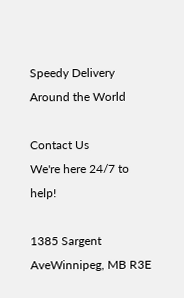Speedy Delivery
Around the World

Contact Us
We're here 24/7 to help!

1385 Sargent AveWinnipeg, MB R3E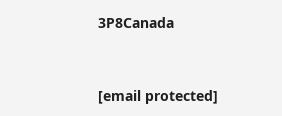3P8Canada


[email protected]